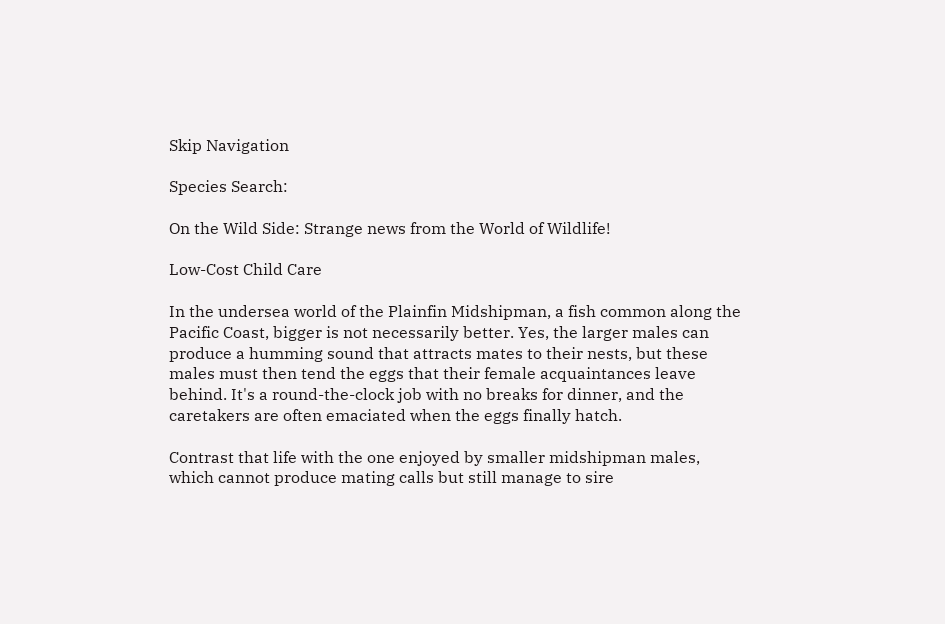Skip Navigation

Species Search:

On the Wild Side: Strange news from the World of Wildlife!

Low-Cost Child Care

In the undersea world of the Plainfin Midshipman, a fish common along the Pacific Coast, bigger is not necessarily better. Yes, the larger males can produce a humming sound that attracts mates to their nests, but these males must then tend the eggs that their female acquaintances leave behind. It's a round-the-clock job with no breaks for dinner, and the caretakers are often emaciated when the eggs finally hatch.

Contrast that life with the one enjoyed by smaller midshipman males, which cannot produce mating calls but still manage to sire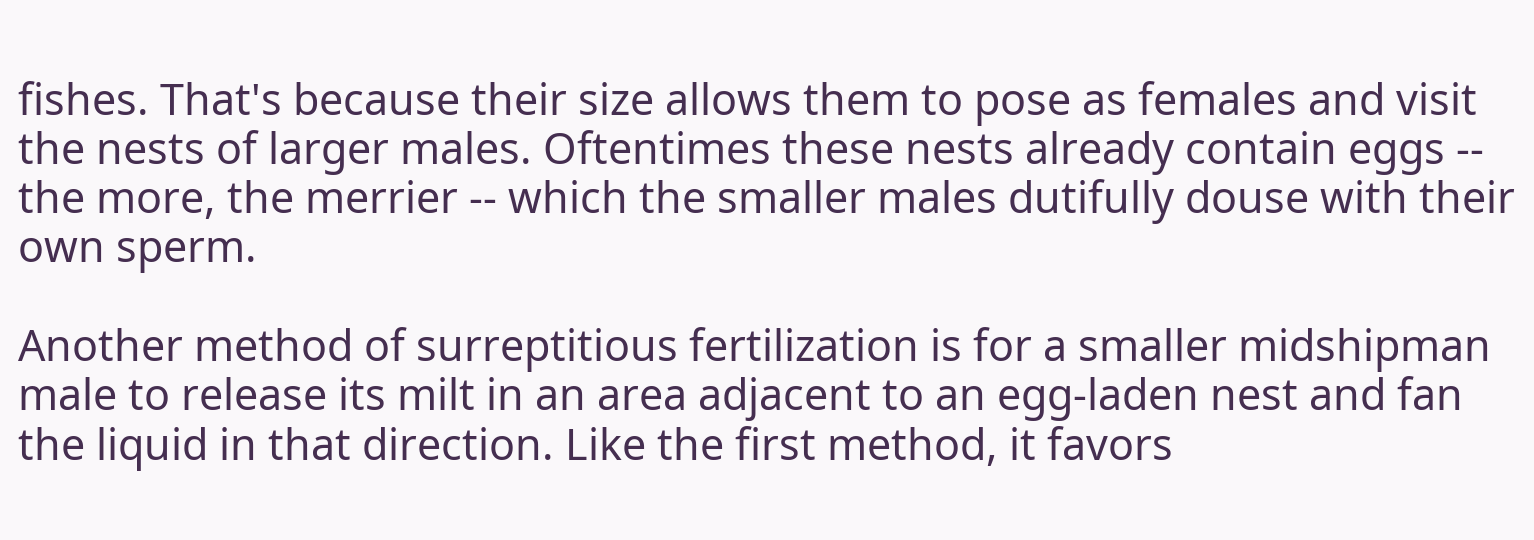fishes. That's because their size allows them to pose as females and visit the nests of larger males. Oftentimes these nests already contain eggs -- the more, the merrier -- which the smaller males dutifully douse with their own sperm.

Another method of surreptitious fertilization is for a smaller midshipman male to release its milt in an area adjacent to an egg-laden nest and fan the liquid in that direction. Like the first method, it favors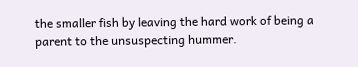the smaller fish by leaving the hard work of being a parent to the unsuspecting hummer.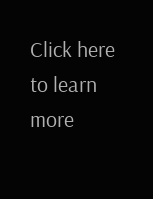Click here to learn more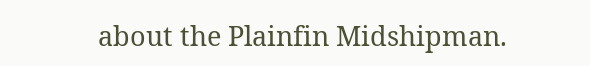about the Plainfin Midshipman.